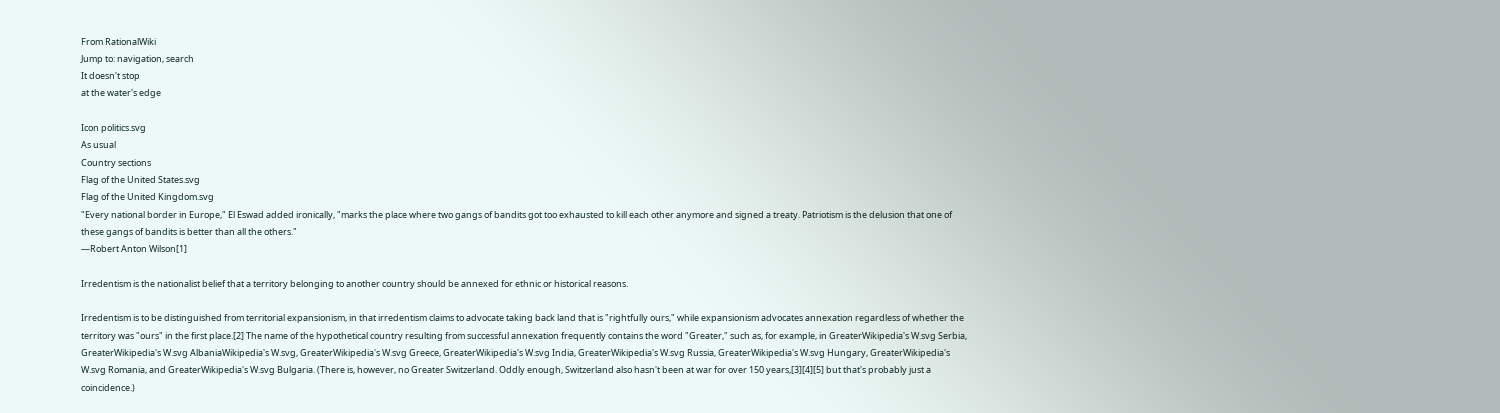From RationalWiki
Jump to: navigation, search
It doesn't stop
at the water's edge

Icon politics.svg
As usual
Country sections
Flag of the United States.svg
Flag of the United Kingdom.svg
"Every national border in Europe," El Eswad added ironically, "marks the place where two gangs of bandits got too exhausted to kill each other anymore and signed a treaty. Patriotism is the delusion that one of these gangs of bandits is better than all the others."
—Robert Anton Wilson[1]

Irredentism is the nationalist belief that a territory belonging to another country should be annexed for ethnic or historical reasons.

Irredentism is to be distinguished from territorial expansionism, in that irredentism claims to advocate taking back land that is "rightfully ours," while expansionism advocates annexation regardless of whether the territory was "ours" in the first place.[2] The name of the hypothetical country resulting from successful annexation frequently contains the word "Greater," such as, for example, in GreaterWikipedia's W.svg Serbia, GreaterWikipedia's W.svg AlbaniaWikipedia's W.svg, GreaterWikipedia's W.svg Greece, GreaterWikipedia's W.svg India, GreaterWikipedia's W.svg Russia, GreaterWikipedia's W.svg Hungary, GreaterWikipedia's W.svg Romania, and GreaterWikipedia's W.svg Bulgaria. (There is, however, no Greater Switzerland. Oddly enough, Switzerland also hasn't been at war for over 150 years,[3][4][5] but that's probably just a coincidence.)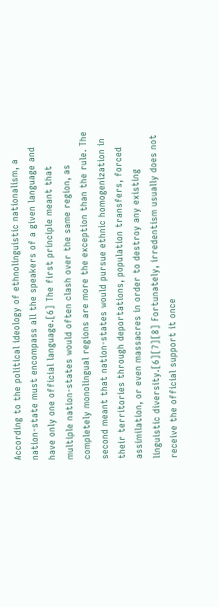According to the political ideology of ethnolinguistic nationalism, a nation-state must encompass all the speakers of a given language and have only one official language.[6] The first principle meant that multiple nation-states would often clash over the same region, as completely monolingual regions are more the exception than the rule. The second meant that nation-states would pursue ethnic homogenization in their territories through deportations, population transfers, forced assimilation, or even massacres in order to destroy any existing linguistic diversity.[6][7][8] Fortunately, irredentism usually does not receive the official support it once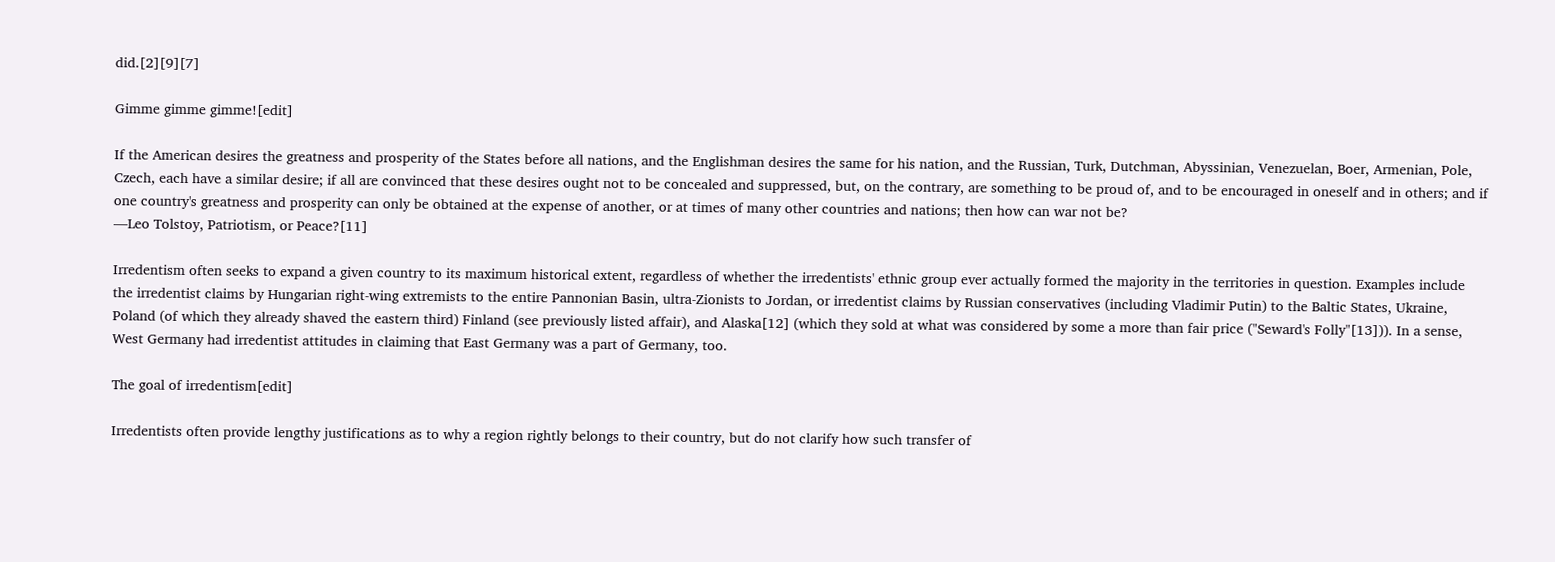did.[2][9][7]

Gimme gimme gimme![edit]

If the American desires the greatness and prosperity of the States before all nations, and the Englishman desires the same for his nation, and the Russian, Turk, Dutchman, Abyssinian, Venezuelan, Boer, Armenian, Pole, Czech, each have a similar desire; if all are convinced that these desires ought not to be concealed and suppressed, but, on the contrary, are something to be proud of, and to be encouraged in oneself and in others; and if one country's greatness and prosperity can only be obtained at the expense of another, or at times of many other countries and nations; then how can war not be?
—Leo Tolstoy, Patriotism, or Peace?[11]

Irredentism often seeks to expand a given country to its maximum historical extent, regardless of whether the irredentists' ethnic group ever actually formed the majority in the territories in question. Examples include the irredentist claims by Hungarian right-wing extremists to the entire Pannonian Basin, ultra-Zionists to Jordan, or irredentist claims by Russian conservatives (including Vladimir Putin) to the Baltic States, Ukraine, Poland (of which they already shaved the eastern third) Finland (see previously listed affair), and Alaska[12] (which they sold at what was considered by some a more than fair price ("Seward's Folly"[13])). In a sense, West Germany had irredentist attitudes in claiming that East Germany was a part of Germany, too.

The goal of irredentism[edit]

Irredentists often provide lengthy justifications as to why a region rightly belongs to their country, but do not clarify how such transfer of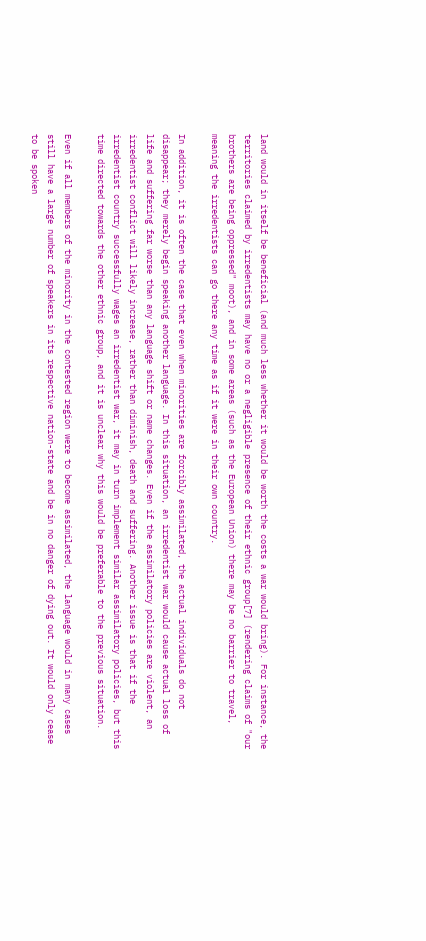land would in itself be beneficial (and much less whether it would be worth the costs a war would bring). For instance, the territories claimed by irredentists may have no or a negligible presence of their ethnic group[7] (rendering claims of "our brothers are being oppressed" moot), and in some areas (such as the European Union) there may be no barrier to travel, meaning the irredentists can go there any time as if it were in their own country.

In addition, it is often the case that even when minorities are forcibly assimilated, the actual individuals do not disappear; they merely begin speaking another language. In this situation, an irredentist war would cause actual loss of life and suffering far worse than any language shift or name changes. Even if the assimilatory policies are violent, an irredentist conflict will likely increase, rather than diminish, death and suffering. Another issue is that if the irredentist country successfully wages an irredentist war, it may in turn implement similar assimilatory policies, but this time directed towards the other ethnic group, and it is unclear why this would be preferable to the previous situation.

Even if all members of the minority in the contested region were to become assimilated, the language would in many cases still have a large number of speakers in its respective nation-state and be in no danger of dying out. It would only cease to be spoken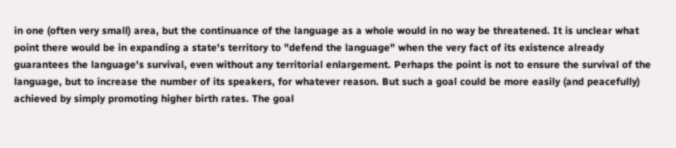in one (often very small) area, but the continuance of the language as a whole would in no way be threatened. It is unclear what point there would be in expanding a state's territory to "defend the language" when the very fact of its existence already guarantees the language's survival, even without any territorial enlargement. Perhaps the point is not to ensure the survival of the language, but to increase the number of its speakers, for whatever reason. But such a goal could be more easily (and peacefully) achieved by simply promoting higher birth rates. The goal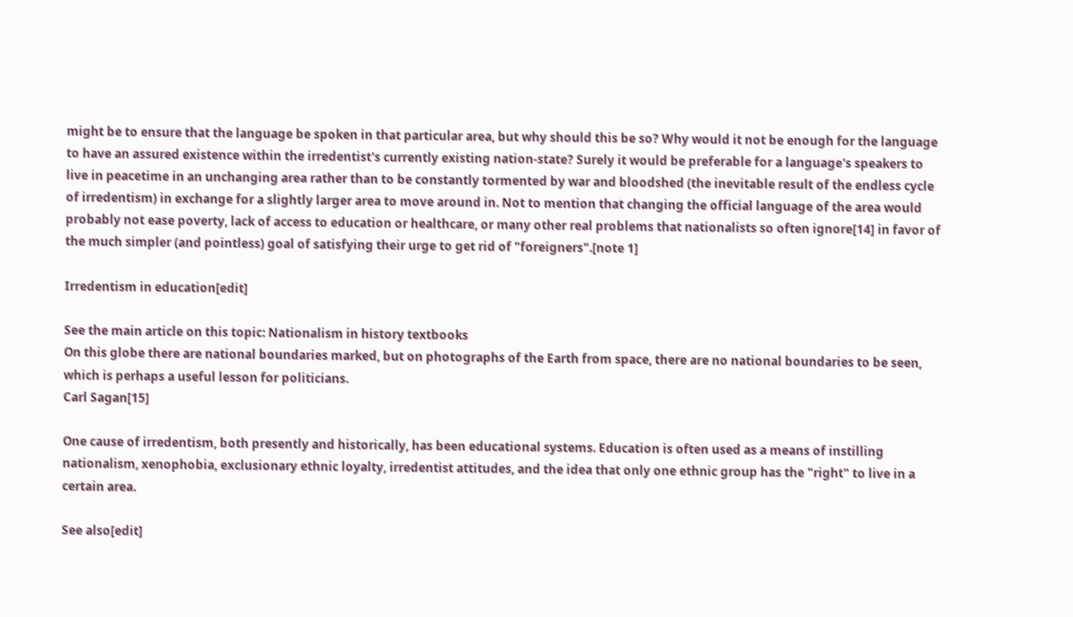might be to ensure that the language be spoken in that particular area, but why should this be so? Why would it not be enough for the language to have an assured existence within the irredentist's currently existing nation-state? Surely it would be preferable for a language's speakers to live in peacetime in an unchanging area rather than to be constantly tormented by war and bloodshed (the inevitable result of the endless cycle of irredentism) in exchange for a slightly larger area to move around in. Not to mention that changing the official language of the area would probably not ease poverty, lack of access to education or healthcare, or many other real problems that nationalists so often ignore[14] in favor of the much simpler (and pointless) goal of satisfying their urge to get rid of "foreigners".[note 1]

Irredentism in education[edit]

See the main article on this topic: Nationalism in history textbooks
On this globe there are national boundaries marked, but on photographs of the Earth from space, there are no national boundaries to be seen, which is perhaps a useful lesson for politicians.
Carl Sagan[15]

One cause of irredentism, both presently and historically, has been educational systems. Education is often used as a means of instilling nationalism, xenophobia, exclusionary ethnic loyalty, irredentist attitudes, and the idea that only one ethnic group has the "right" to live in a certain area.

See also[edit]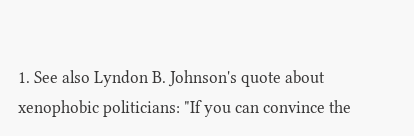1. See also Lyndon B. Johnson's quote about xenophobic politicians: "If you can convince the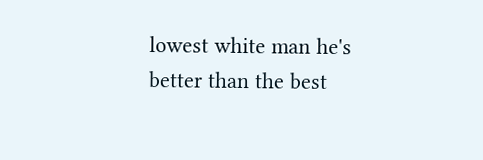lowest white man he's better than the best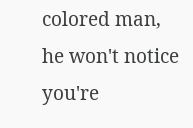colored man, he won't notice you're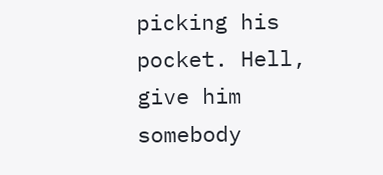picking his pocket. Hell, give him somebody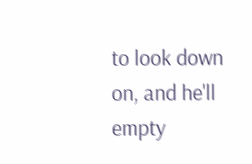to look down on, and he'll empty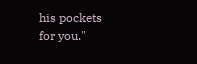his pockets for you."